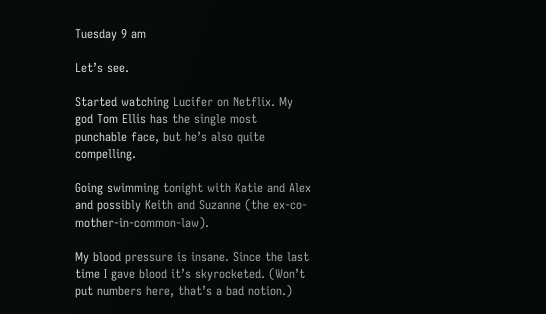Tuesday 9 am

Let’s see.

Started watching Lucifer on Netflix. My god Tom Ellis has the single most punchable face, but he’s also quite compelling.

Going swimming tonight with Katie and Alex and possibly Keith and Suzanne (the ex-co-mother-in-common-law).

My blood pressure is insane. Since the last time I gave blood it’s skyrocketed. (Won’t put numbers here, that’s a bad notion.)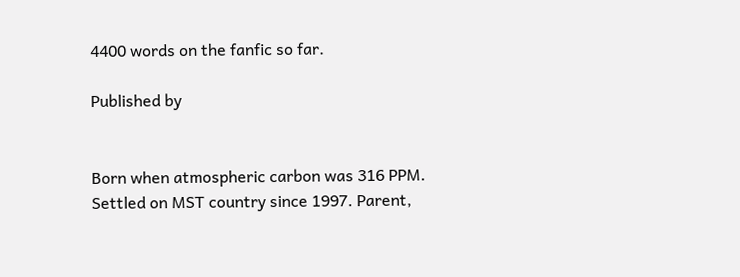4400 words on the fanfic so far.

Published by


Born when atmospheric carbon was 316 PPM. Settled on MST country since 1997. Parent,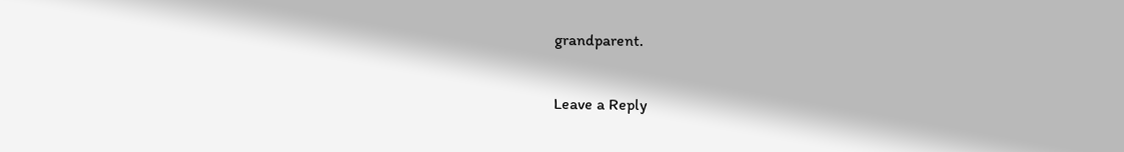grandparent.

Leave a Reply